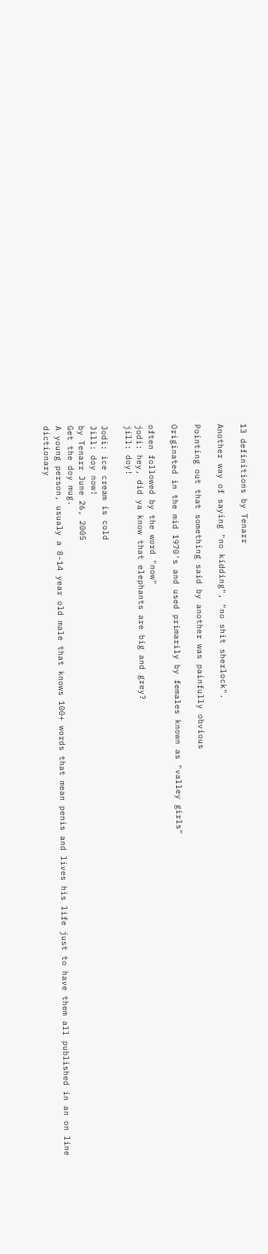13 definitions by Tenarr

Another way of saying "no kidding", "no shit sherlock".

Pointing out that something said by another was painfully obvious

Originated in the mid 1970's and used primarily by females known as "valley girls"

often followed by the word "now"
jodi: hey, did ya know that elephants are big and grey?
jill: doy!

Jodi: ice cream is cold
Jill: doy now!
by Tenarr June 26, 2005
Get the doy mug.
A young person, usualy a 8-14 year old male that knows 100+ words that mean penis and lives his life just to have them all published in an on line dictionary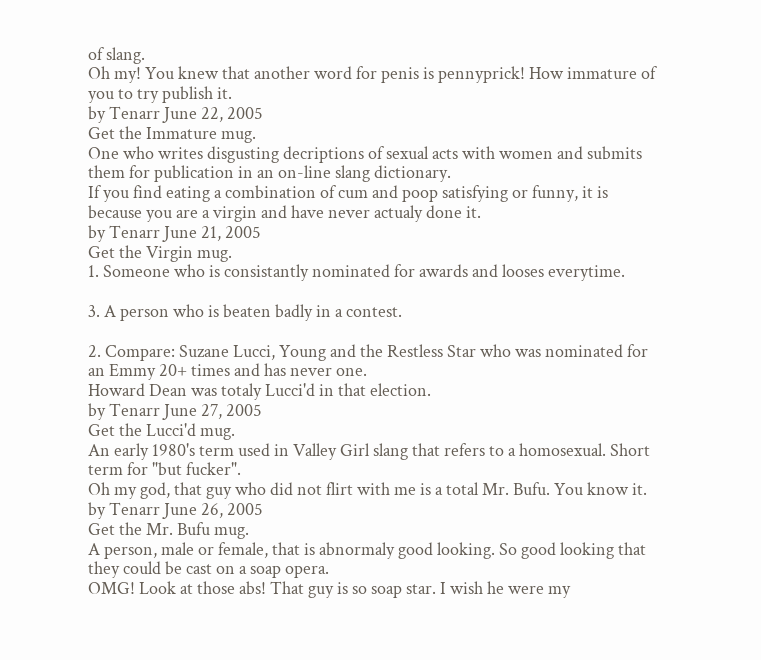of slang.
Oh my! You knew that another word for penis is pennyprick! How immature of you to try publish it.
by Tenarr June 22, 2005
Get the Immature mug.
One who writes disgusting decriptions of sexual acts with women and submits them for publication in an on-line slang dictionary.
If you find eating a combination of cum and poop satisfying or funny, it is because you are a virgin and have never actualy done it.
by Tenarr June 21, 2005
Get the Virgin mug.
1. Someone who is consistantly nominated for awards and looses everytime.

3. A person who is beaten badly in a contest.

2. Compare: Suzane Lucci, Young and the Restless Star who was nominated for an Emmy 20+ times and has never one.
Howard Dean was totaly Lucci'd in that election.
by Tenarr June 27, 2005
Get the Lucci'd mug.
An early 1980's term used in Valley Girl slang that refers to a homosexual. Short term for "but fucker".
Oh my god, that guy who did not flirt with me is a total Mr. Bufu. You know it.
by Tenarr June 26, 2005
Get the Mr. Bufu mug.
A person, male or female, that is abnormaly good looking. So good looking that they could be cast on a soap opera.
OMG! Look at those abs! That guy is so soap star. I wish he were my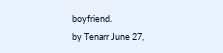boyfriend.
by Tenarr June 27,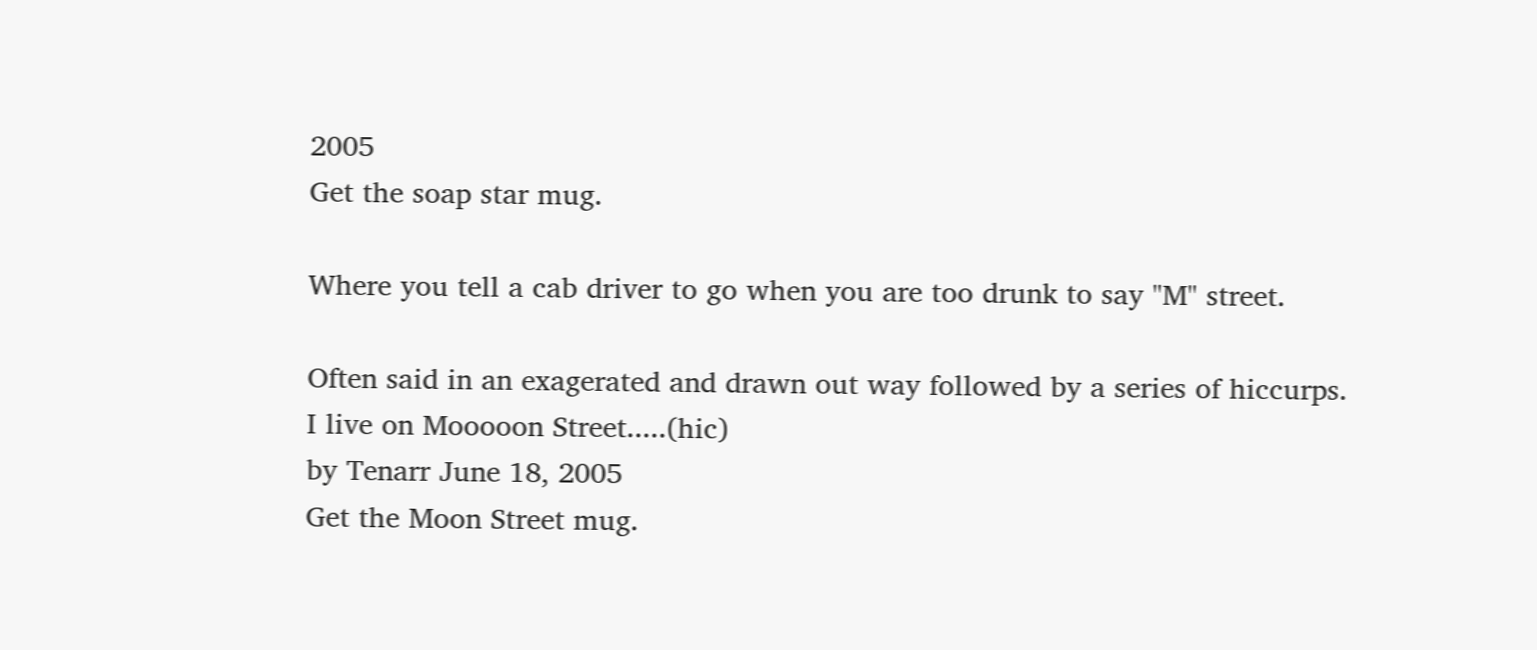2005
Get the soap star mug.

Where you tell a cab driver to go when you are too drunk to say "M" street.

Often said in an exagerated and drawn out way followed by a series of hiccurps.
I live on Mooooon Street.....(hic)
by Tenarr June 18, 2005
Get the Moon Street mug.